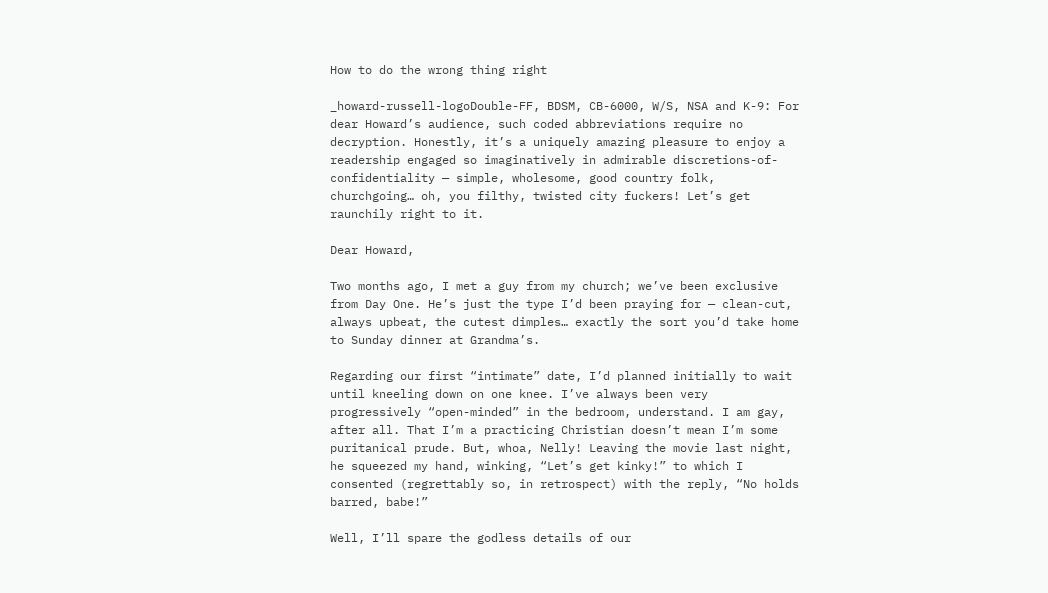How to do the wrong thing right

_howard-russell-logoDouble-FF, BDSM, CB-6000, W/S, NSA and K-9: For dear Howard’s audience, such coded abbreviations require no decryption. Honestly, it’s a uniquely amazing pleasure to enjoy a readership engaged so imaginatively in admirable discretions-of-confidentiality — simple, wholesome, good country folk, churchgoing… oh, you filthy, twisted city fuckers! Let’s get raunchily right to it.

Dear Howard,

Two months ago, I met a guy from my church; we’ve been exclusive from Day One. He’s just the type I’d been praying for — clean-cut, always upbeat, the cutest dimples… exactly the sort you’d take home to Sunday dinner at Grandma’s.

Regarding our first “intimate” date, I’d planned initially to wait until kneeling down on one knee. I’ve always been very progressively “open-minded” in the bedroom, understand. I am gay, after all. That I’m a practicing Christian doesn’t mean I’m some puritanical prude. But, whoa, Nelly! Leaving the movie last night, he squeezed my hand, winking, “Let’s get kinky!” to which I consented (regrettably so, in retrospect) with the reply, “No holds barred, babe!”

Well, I’ll spare the godless details of our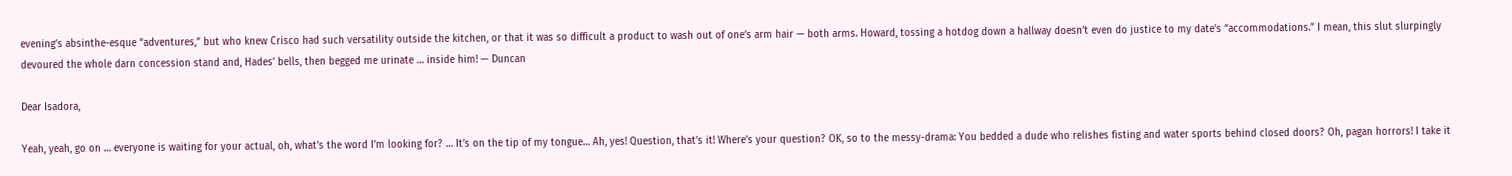evening’s absinthe-esque “adventures,” but who knew Crisco had such versatility outside the kitchen, or that it was so difficult a product to wash out of one’s arm hair — both arms. Howard, tossing a hotdog down a hallway doesn’t even do justice to my date’s “accommodations.” I mean, this slut slurpingly devoured the whole darn concession stand and, Hades’ bells, then begged me urinate … inside him! — Duncan

Dear Isadora,

Yeah, yeah, go on … everyone is waiting for your actual, oh, what’s the word I’m looking for? … It’s on the tip of my tongue… Ah, yes! Question, that’s it! Where’s your question? OK, so to the messy-drama: You bedded a dude who relishes fisting and water sports behind closed doors? Oh, pagan horrors! I take it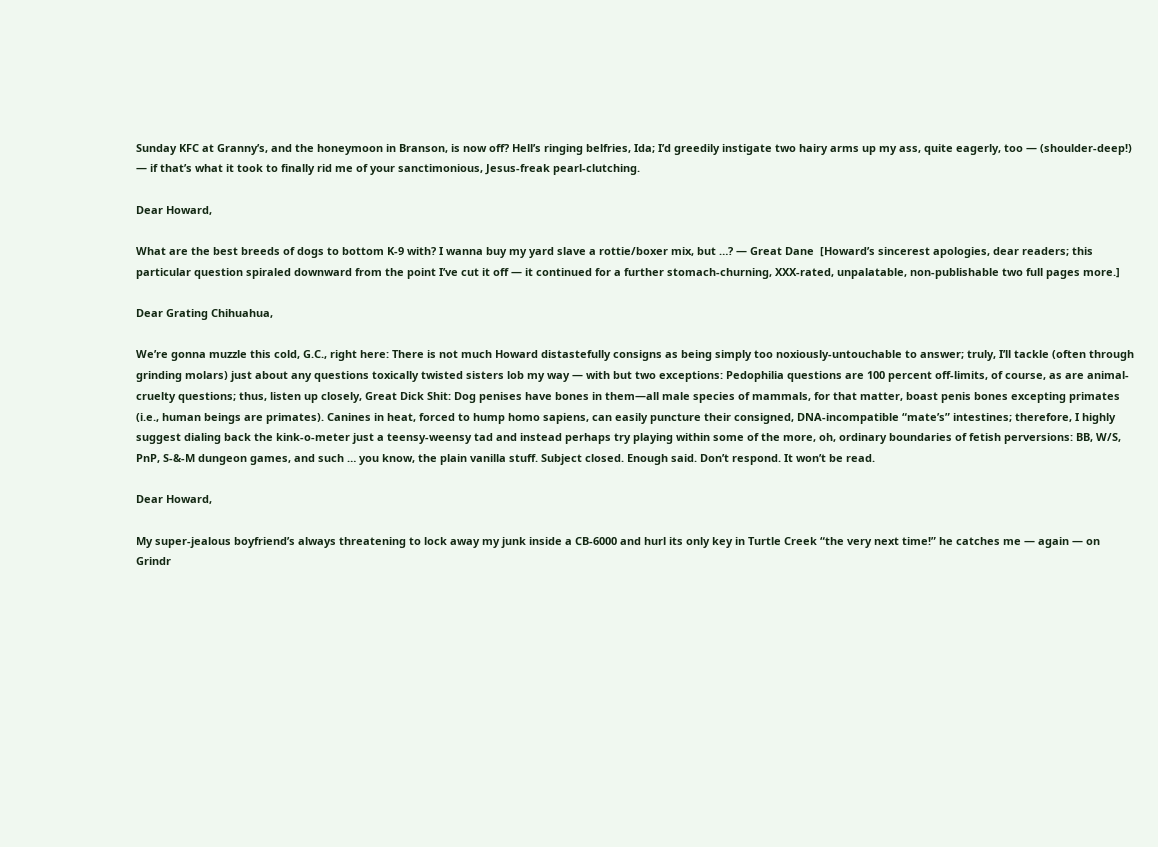Sunday KFC at Granny’s, and the honeymoon in Branson, is now off? Hell’s ringing belfries, Ida; I’d greedily instigate two hairy arms up my ass, quite eagerly, too — (shoulder-deep!) — if that’s what it took to finally rid me of your sanctimonious, Jesus-freak pearl-clutching.

Dear Howard,

What are the best breeds of dogs to bottom K-9 with? I wanna buy my yard slave a rottie/boxer mix, but …? — Great Dane  [Howard’s sincerest apologies, dear readers; this particular question spiraled downward from the point I’ve cut it off — it continued for a further stomach-churning, XXX-rated, unpalatable, non-publishable two full pages more.]

Dear Grating Chihuahua,

We’re gonna muzzle this cold, G.C., right here: There is not much Howard distastefully consigns as being simply too noxiously-untouchable to answer; truly, I’ll tackle (often through grinding molars) just about any questions toxically twisted sisters lob my way — with but two exceptions: Pedophilia questions are 100 percent off-limits, of course, as are animal-cruelty questions; thus, listen up closely, Great Dick Shit: Dog penises have bones in them—all male species of mammals, for that matter, boast penis bones excepting primates (i.e., human beings are primates). Canines in heat, forced to hump homo sapiens, can easily puncture their consigned, DNA-incompatible “mate’s” intestines; therefore, I highly suggest dialing back the kink-o-meter just a teensy-weensy tad and instead perhaps try playing within some of the more, oh, ordinary boundaries of fetish perversions: BB, W/S, PnP, S-&-M dungeon games, and such … you know, the plain vanilla stuff. Subject closed. Enough said. Don’t respond. It won’t be read.

Dear Howard,

My super-jealous boyfriend’s always threatening to lock away my junk inside a CB-6000 and hurl its only key in Turtle Creek “the very next time!” he catches me — again — on Grindr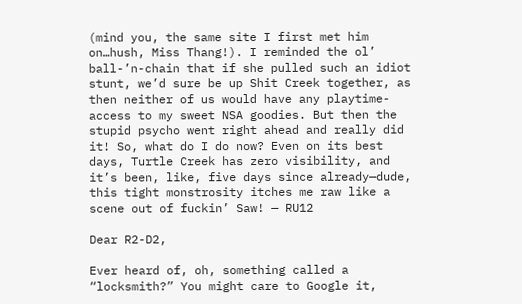(mind you, the same site I first met him on…hush, Miss Thang!). I reminded the ol’ ball-’n-chain that if she pulled such an idiot stunt, we’d sure be up Shit Creek together, as then neither of us would have any playtime-access to my sweet NSA goodies. But then the stupid psycho went right ahead and really did it! So, what do I do now? Even on its best days, Turtle Creek has zero visibility, and it’s been, like, five days since already—dude, this tight monstrosity itches me raw like a scene out of fuckin’ Saw! — RU12

Dear R2-D2,

Ever heard of, oh, something called a “locksmith?” You might care to Google it,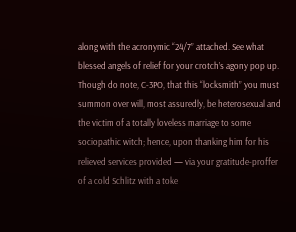along with the acronymic “24/7” attached. See what blessed angels of relief for your crotch’s agony pop up. Though do note, C-3PO, that this “locksmith” you must summon over will, most assuredly, be heterosexual and the victim of a totally loveless marriage to some sociopathic witch; hence, upon thanking him for his relieved services provided — via your gratitude-proffer of a cold Schlitz with a toke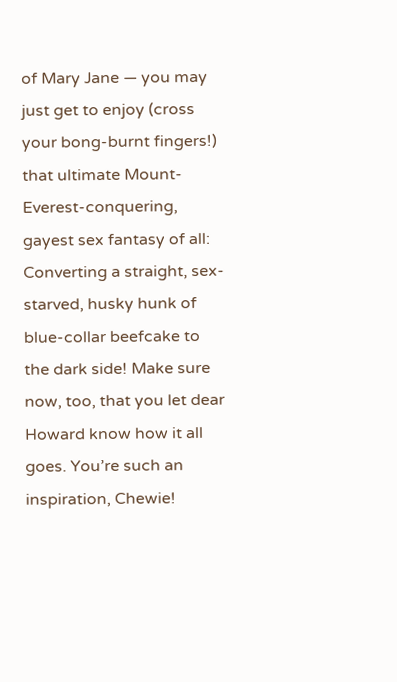of Mary Jane — you may just get to enjoy (cross your bong-burnt fingers!) that ultimate Mount-Everest-conquering, gayest sex fantasy of all: Converting a straight, sex-starved, husky hunk of blue-collar beefcake to the dark side! Make sure now, too, that you let dear Howard know how it all goes. You’re such an inspiration, Chewie!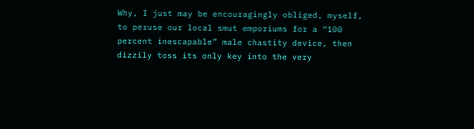Why, I just may be encouragingly obliged, myself, to peruse our local smut emporiums for a “100 percent inescapable” male chastity device, then dizzily toss its only key into the very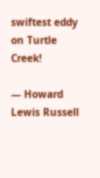swiftest eddy on Turtle Creek!

— Howard Lewis Russell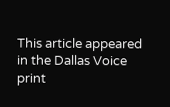This article appeared in the Dallas Voice print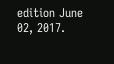edition June 02, 2017.